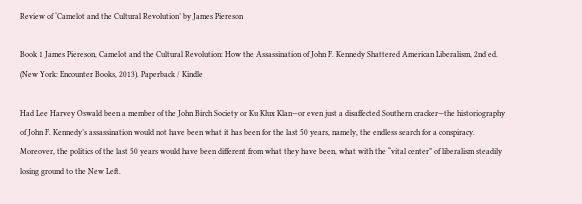Review of ‘Camelot and the Cultural Revolution’ by James Piereson

Book 1 James Piereson, Camelot and the Cultural Revolution: How the Assassination of John F. Kennedy Shattered American Liberalism, 2nd ed. (New York: Encounter Books, 2013). Paperback / Kindle

Had Lee Harvey Oswald been a member of the John Birch Society or Ku Klux Klan—or even just a disaffected Southern cracker—the historiography of John F. Kennedy’s assassination would not have been what it has been for the last 50 years, namely, the endless search for a conspiracy. Moreover, the politics of the last 50 years would have been different from what they have been, what with the “vital center” of liberalism steadily losing ground to the New Left.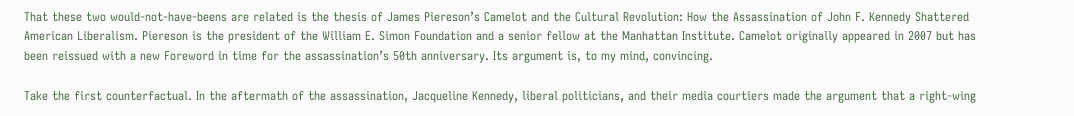That these two would-not-have-beens are related is the thesis of James Piereson’s Camelot and the Cultural Revolution: How the Assassination of John F. Kennedy Shattered American Liberalism. Piereson is the president of the William E. Simon Foundation and a senior fellow at the Manhattan Institute. Camelot originally appeared in 2007 but has been reissued with a new Foreword in time for the assassination’s 50th anniversary. Its argument is, to my mind, convincing.

Take the first counterfactual. In the aftermath of the assassination, Jacqueline Kennedy, liberal politicians, and their media courtiers made the argument that a right-wing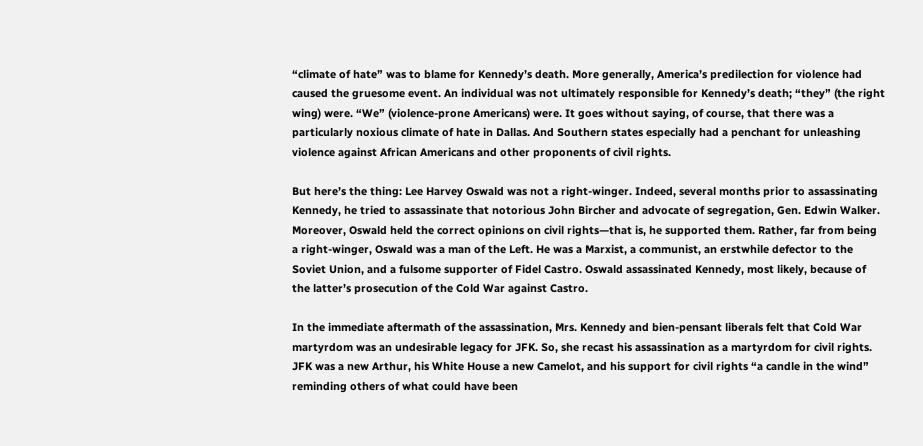“climate of hate” was to blame for Kennedy’s death. More generally, America’s predilection for violence had caused the gruesome event. An individual was not ultimately responsible for Kennedy’s death; “they” (the right wing) were. “We” (violence-prone Americans) were. It goes without saying, of course, that there was a particularly noxious climate of hate in Dallas. And Southern states especially had a penchant for unleashing violence against African Americans and other proponents of civil rights.

But here’s the thing: Lee Harvey Oswald was not a right-winger. Indeed, several months prior to assassinating Kennedy, he tried to assassinate that notorious John Bircher and advocate of segregation, Gen. Edwin Walker. Moreover, Oswald held the correct opinions on civil rights—that is, he supported them. Rather, far from being a right-winger, Oswald was a man of the Left. He was a Marxist, a communist, an erstwhile defector to the Soviet Union, and a fulsome supporter of Fidel Castro. Oswald assassinated Kennedy, most likely, because of the latter’s prosecution of the Cold War against Castro.

In the immediate aftermath of the assassination, Mrs. Kennedy and bien-pensant liberals felt that Cold War martyrdom was an undesirable legacy for JFK. So, she recast his assassination as a martyrdom for civil rights. JFK was a new Arthur, his White House a new Camelot, and his support for civil rights “a candle in the wind” reminding others of what could have been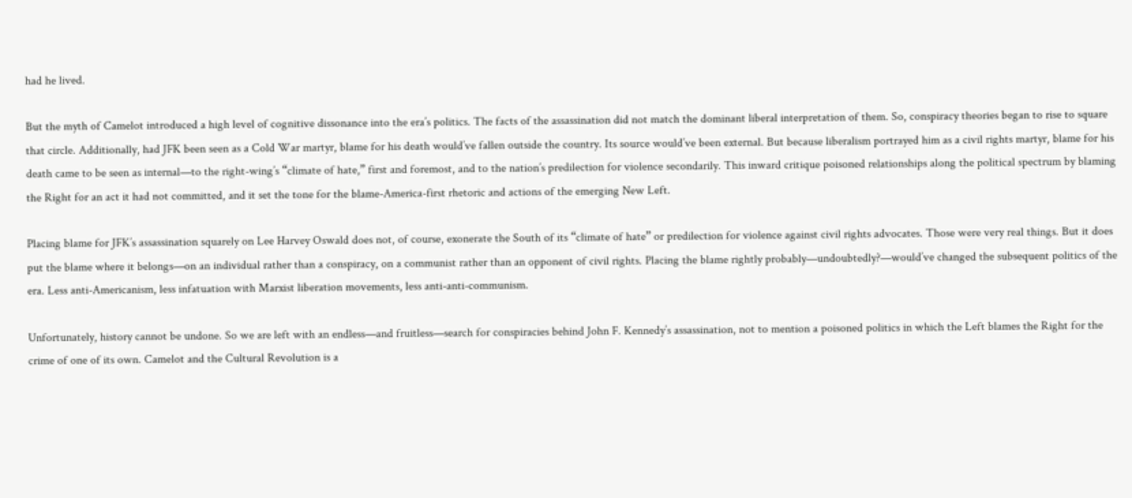had he lived.

But the myth of Camelot introduced a high level of cognitive dissonance into the era’s politics. The facts of the assassination did not match the dominant liberal interpretation of them. So, conspiracy theories began to rise to square that circle. Additionally, had JFK been seen as a Cold War martyr, blame for his death would’ve fallen outside the country. Its source would’ve been external. But because liberalism portrayed him as a civil rights martyr, blame for his death came to be seen as internal—to the right-wing’s “climate of hate,” first and foremost, and to the nation’s predilection for violence secondarily. This inward critique poisoned relationships along the political spectrum by blaming the Right for an act it had not committed, and it set the tone for the blame-America-first rhetoric and actions of the emerging New Left.

Placing blame for JFK’s assassination squarely on Lee Harvey Oswald does not, of course, exonerate the South of its “climate of hate” or predilection for violence against civil rights advocates. Those were very real things. But it does put the blame where it belongs—on an individual rather than a conspiracy, on a communist rather than an opponent of civil rights. Placing the blame rightly probably—undoubtedly?—would’ve changed the subsequent politics of the era. Less anti-Americanism, less infatuation with Marxist liberation movements, less anti-anti-communism.

Unfortunately, history cannot be undone. So we are left with an endless—and fruitless—search for conspiracies behind John F. Kennedy’s assassination, not to mention a poisoned politics in which the Left blames the Right for the crime of one of its own. Camelot and the Cultural Revolution is a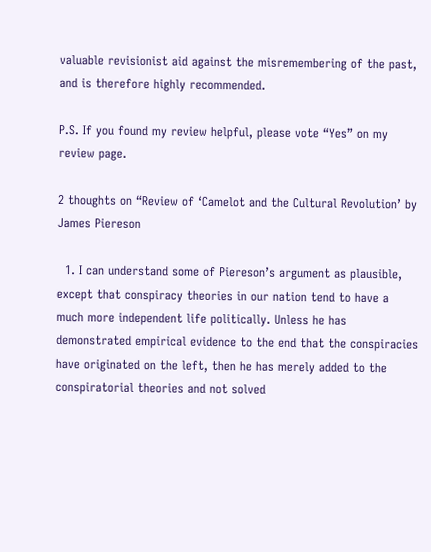valuable revisionist aid against the misremembering of the past, and is therefore highly recommended.

P.S. If you found my review helpful, please vote “Yes” on my review page.

2 thoughts on “Review of ‘Camelot and the Cultural Revolution’ by James Piereson

  1. I can understand some of Piereson’s argument as plausible, except that conspiracy theories in our nation tend to have a much more independent life politically. Unless he has demonstrated empirical evidence to the end that the conspiracies have originated on the left, then he has merely added to the conspiratorial theories and not solved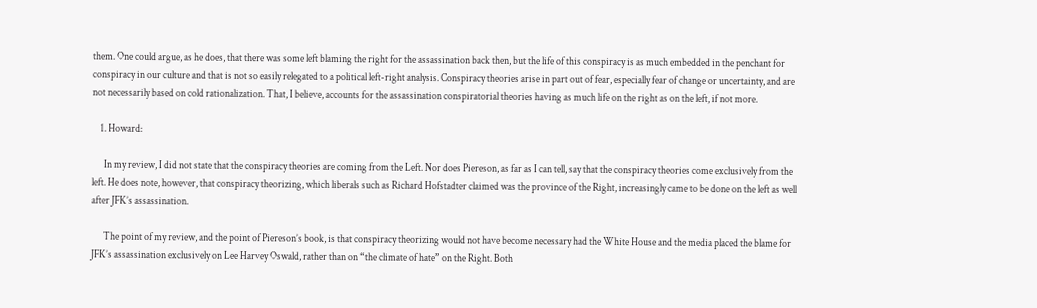them. One could argue, as he does, that there was some left blaming the right for the assassination back then, but the life of this conspiracy is as much embedded in the penchant for conspiracy in our culture and that is not so easily relegated to a political left-right analysis. Conspiracy theories arise in part out of fear, especially fear of change or uncertainty, and are not necessarily based on cold rationalization. That, I believe, accounts for the assassination conspiratorial theories having as much life on the right as on the left, if not more.

    1. Howard:

      In my review, I did not state that the conspiracy theories are coming from the Left. Nor does Piereson, as far as I can tell, say that the conspiracy theories come exclusively from the left. He does note, however, that conspiracy theorizing, which liberals such as Richard Hofstadter claimed was the province of the Right, increasingly came to be done on the left as well after JFK’s assassination.

      The point of my review, and the point of Piereson’s book, is that conspiracy theorizing would not have become necessary had the White House and the media placed the blame for JFK’s assassination exclusively on Lee Harvey Oswald, rather than on “the climate of hate” on the Right. Both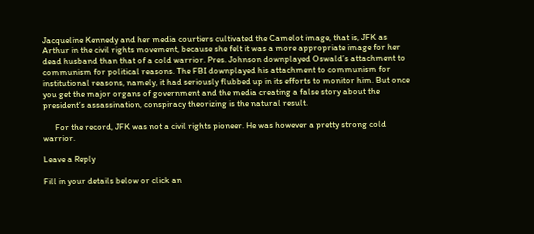Jacqueline Kennedy and her media courtiers cultivated the Camelot image, that is, JFK as Arthur in the civil rights movement, because she felt it was a more appropriate image for her dead husband than that of a cold warrior. Pres. Johnson downplayed Oswald’s attachment to communism for political reasons. The FBI downplayed his attachment to communism for institutional reasons, namely, it had seriously flubbed up in its efforts to monitor him. But once you get the major organs of government and the media creating a false story about the president’s assassination, conspiracy theorizing is the natural result.

      For the record, JFK was not a civil rights pioneer. He was however a pretty strong cold warrior.

Leave a Reply

Fill in your details below or click an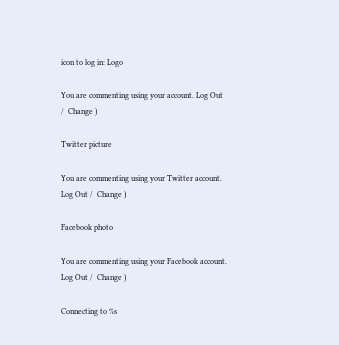icon to log in: Logo

You are commenting using your account. Log Out /  Change )

Twitter picture

You are commenting using your Twitter account. Log Out /  Change )

Facebook photo

You are commenting using your Facebook account. Log Out /  Change )

Connecting to %s